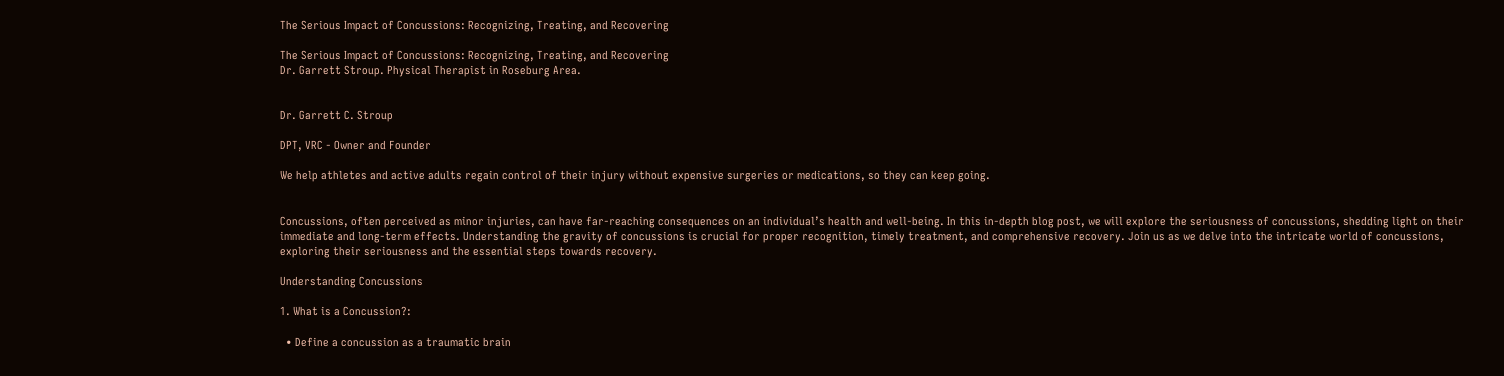The Serious Impact of Concussions: Recognizing, Treating, and Recovering

The Serious Impact of Concussions: Recognizing, Treating, and Recovering
Dr. Garrett Stroup. Physical Therapist in Roseburg Area.


Dr. Garrett C. Stroup

DPT, VRC - Owner and Founder

We help athletes and active adults regain control of their injury without expensive surgeries or medications, so they can keep going.


Concussions, often perceived as minor injuries, can have far-reaching consequences on an individual’s health and well-being. In this in-depth blog post, we will explore the seriousness of concussions, shedding light on their immediate and long-term effects. Understanding the gravity of concussions is crucial for proper recognition, timely treatment, and comprehensive recovery. Join us as we delve into the intricate world of concussions, exploring their seriousness and the essential steps towards recovery.

Understanding Concussions

1. What is a Concussion?:

  • Define a concussion as a traumatic brain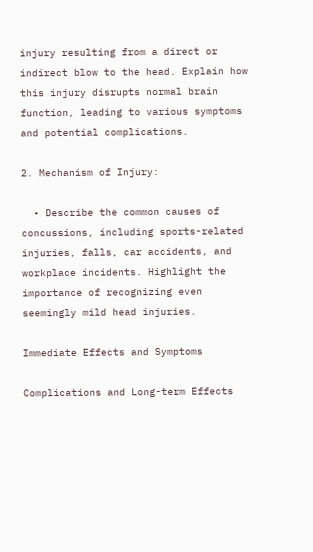injury resulting from a direct or indirect blow to the head. Explain how this injury disrupts normal brain function, leading to various symptoms and potential complications.

2. Mechanism of Injury:

  • Describe the common causes of concussions, including sports-related injuries, falls, car accidents, and workplace incidents. Highlight the importance of recognizing even seemingly mild head injuries.

Immediate Effects and Symptoms

Complications and Long-term Effects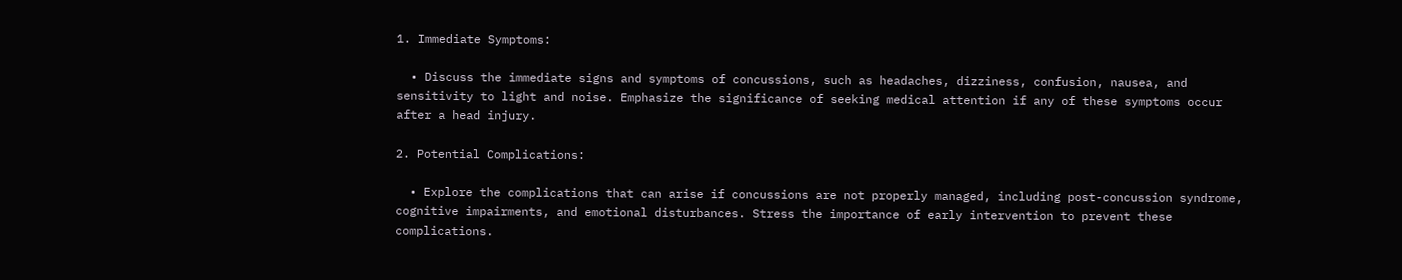1. Immediate Symptoms:

  • Discuss the immediate signs and symptoms of concussions, such as headaches, dizziness, confusion, nausea, and sensitivity to light and noise. Emphasize the significance of seeking medical attention if any of these symptoms occur after a head injury.

2. Potential Complications:

  • Explore the complications that can arise if concussions are not properly managed, including post-concussion syndrome, cognitive impairments, and emotional disturbances. Stress the importance of early intervention to prevent these complications.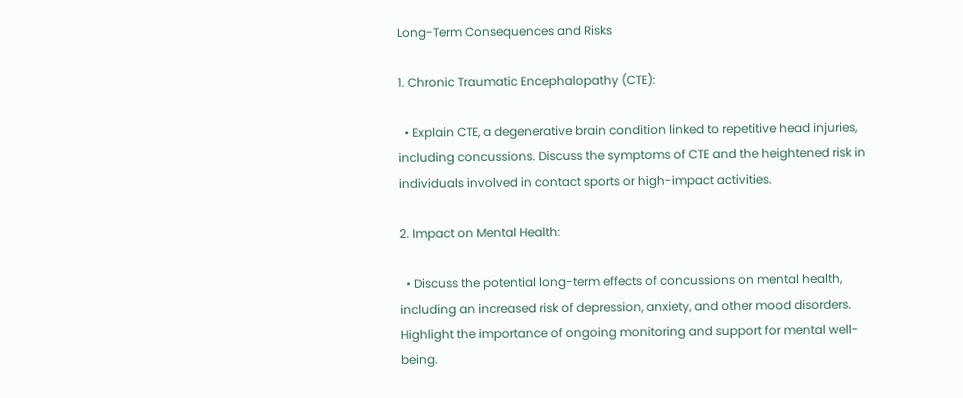Long-Term Consequences and Risks

1. Chronic Traumatic Encephalopathy (CTE):

  • Explain CTE, a degenerative brain condition linked to repetitive head injuries, including concussions. Discuss the symptoms of CTE and the heightened risk in individuals involved in contact sports or high-impact activities.

2. Impact on Mental Health:

  • Discuss the potential long-term effects of concussions on mental health, including an increased risk of depression, anxiety, and other mood disorders. Highlight the importance of ongoing monitoring and support for mental well-being.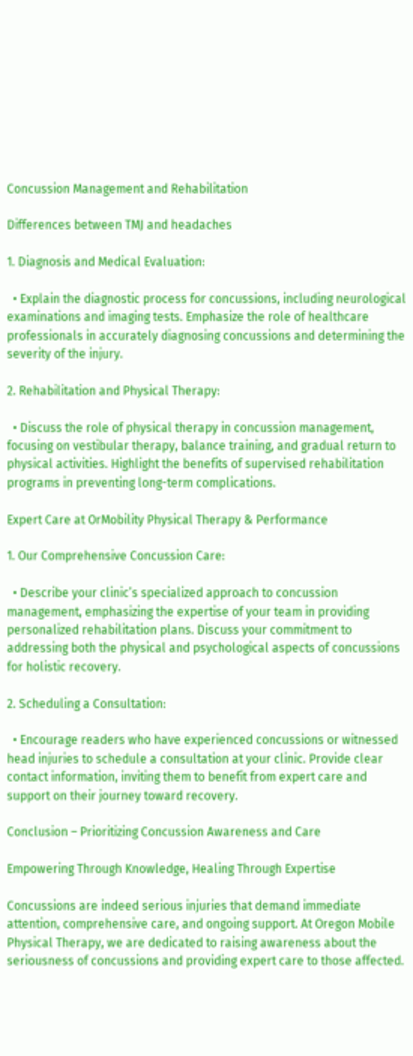Concussion Management and Rehabilitation

Differences between TMJ and headaches

1. Diagnosis and Medical Evaluation:

  • Explain the diagnostic process for concussions, including neurological examinations and imaging tests. Emphasize the role of healthcare professionals in accurately diagnosing concussions and determining the severity of the injury.

2. Rehabilitation and Physical Therapy:

  • Discuss the role of physical therapy in concussion management, focusing on vestibular therapy, balance training, and gradual return to physical activities. Highlight the benefits of supervised rehabilitation programs in preventing long-term complications.

Expert Care at OrMobility Physical Therapy & Performance

1. Our Comprehensive Concussion Care:

  • Describe your clinic’s specialized approach to concussion management, emphasizing the expertise of your team in providing personalized rehabilitation plans. Discuss your commitment to addressing both the physical and psychological aspects of concussions for holistic recovery.

2. Scheduling a Consultation:

  • Encourage readers who have experienced concussions or witnessed head injuries to schedule a consultation at your clinic. Provide clear contact information, inviting them to benefit from expert care and support on their journey toward recovery.

Conclusion – Prioritizing Concussion Awareness and Care

Empowering Through Knowledge, Healing Through Expertise

Concussions are indeed serious injuries that demand immediate attention, comprehensive care, and ongoing support. At Oregon Mobile Physical Therapy, we are dedicated to raising awareness about the seriousness of concussions and providing expert care to those affected.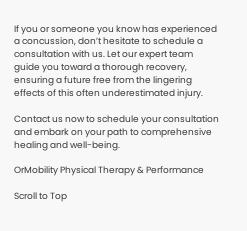If you or someone you know has experienced a concussion, don’t hesitate to schedule a consultation with us. Let our expert team guide you toward a thorough recovery, ensuring a future free from the lingering effects of this often underestimated injury.

Contact us now to schedule your consultation and embark on your path to comprehensive healing and well-being.

OrMobility Physical Therapy & Performance

Scroll to Top